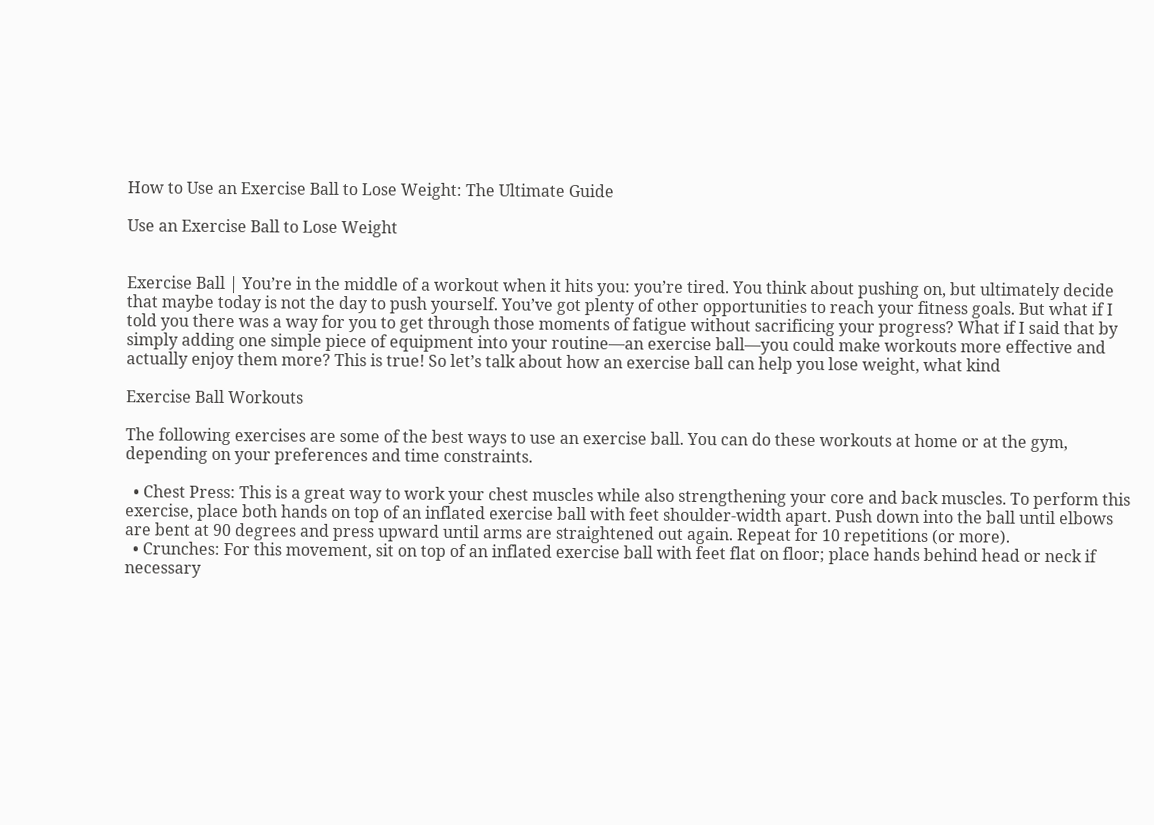How to Use an Exercise Ball to Lose Weight: The Ultimate Guide

Use an Exercise Ball to Lose Weight


Exercise Ball | You’re in the middle of a workout when it hits you: you’re tired. You think about pushing on, but ultimately decide that maybe today is not the day to push yourself. You’ve got plenty of other opportunities to reach your fitness goals. But what if I told you there was a way for you to get through those moments of fatigue without sacrificing your progress? What if I said that by simply adding one simple piece of equipment into your routine—an exercise ball—you could make workouts more effective and actually enjoy them more? This is true! So let’s talk about how an exercise ball can help you lose weight, what kind

Exercise Ball Workouts

The following exercises are some of the best ways to use an exercise ball. You can do these workouts at home or at the gym, depending on your preferences and time constraints.

  • Chest Press: This is a great way to work your chest muscles while also strengthening your core and back muscles. To perform this exercise, place both hands on top of an inflated exercise ball with feet shoulder-width apart. Push down into the ball until elbows are bent at 90 degrees and press upward until arms are straightened out again. Repeat for 10 repetitions (or more).
  • Crunches: For this movement, sit on top of an inflated exercise ball with feet flat on floor; place hands behind head or neck if necessary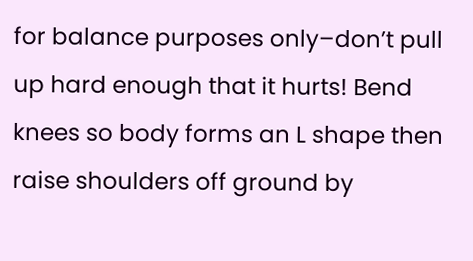for balance purposes only–don’t pull up hard enough that it hurts! Bend knees so body forms an L shape then raise shoulders off ground by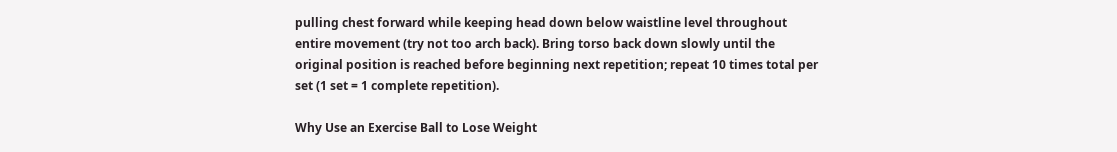pulling chest forward while keeping head down below waistline level throughout entire movement (try not too arch back). Bring torso back down slowly until the original position is reached before beginning next repetition; repeat 10 times total per set (1 set = 1 complete repetition).

Why Use an Exercise Ball to Lose Weight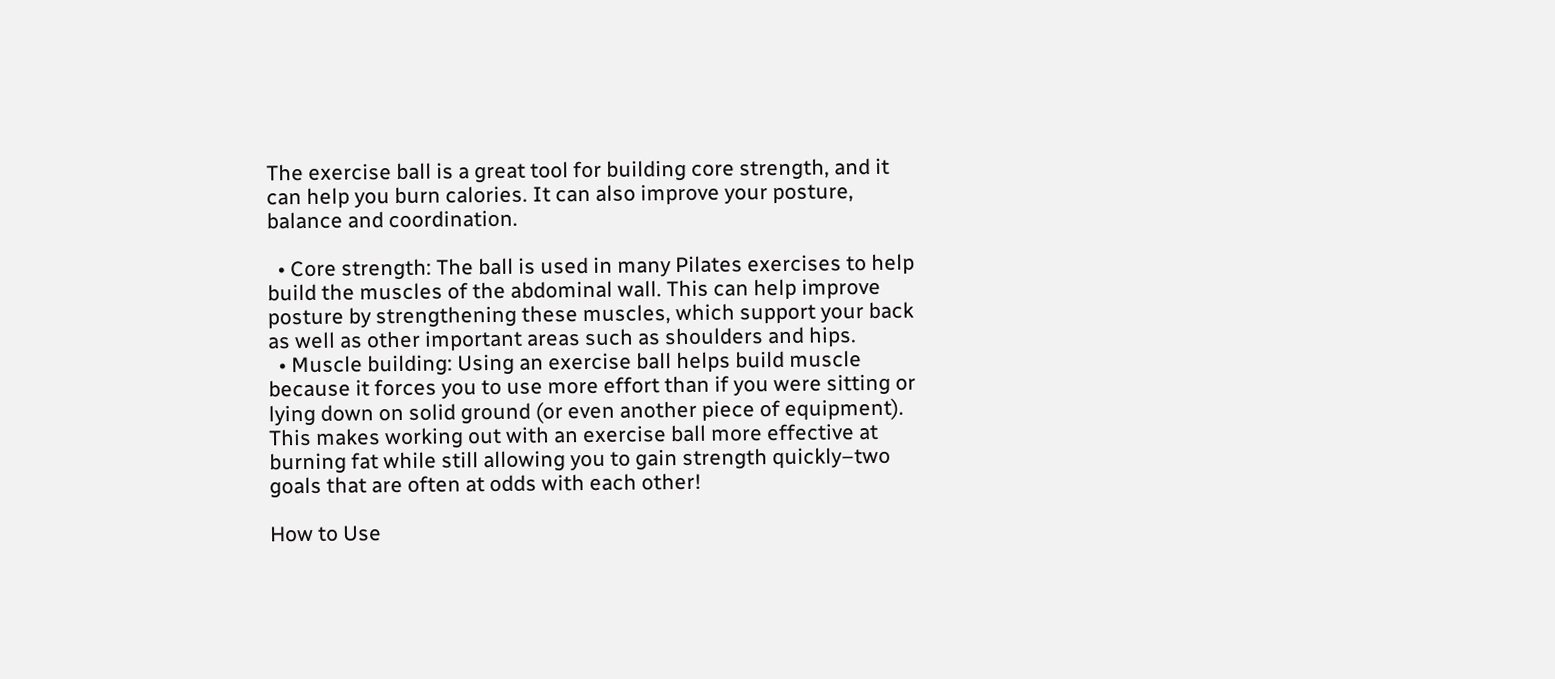The exercise ball is a great tool for building core strength, and it can help you burn calories. It can also improve your posture, balance and coordination.

  • Core strength: The ball is used in many Pilates exercises to help build the muscles of the abdominal wall. This can help improve posture by strengthening these muscles, which support your back as well as other important areas such as shoulders and hips.
  • Muscle building: Using an exercise ball helps build muscle because it forces you to use more effort than if you were sitting or lying down on solid ground (or even another piece of equipment). This makes working out with an exercise ball more effective at burning fat while still allowing you to gain strength quickly–two goals that are often at odds with each other!

How to Use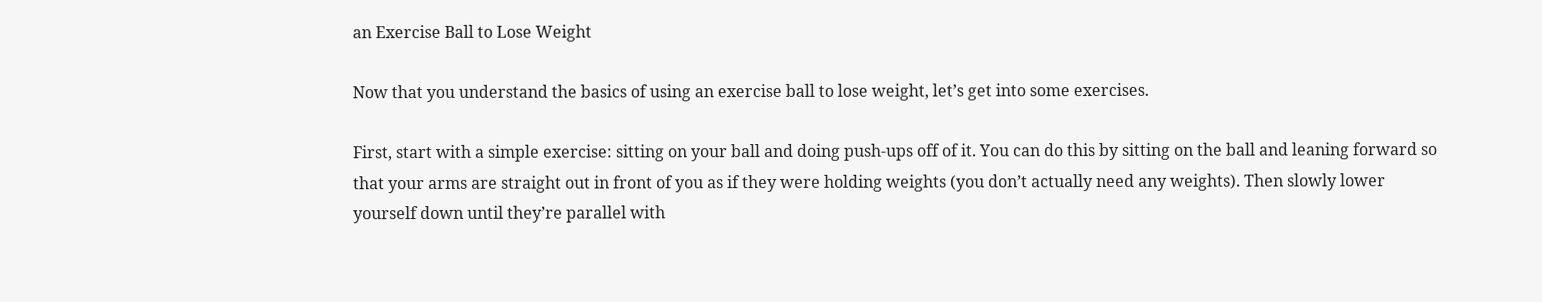an Exercise Ball to Lose Weight

Now that you understand the basics of using an exercise ball to lose weight, let’s get into some exercises.

First, start with a simple exercise: sitting on your ball and doing push-ups off of it. You can do this by sitting on the ball and leaning forward so that your arms are straight out in front of you as if they were holding weights (you don’t actually need any weights). Then slowly lower yourself down until they’re parallel with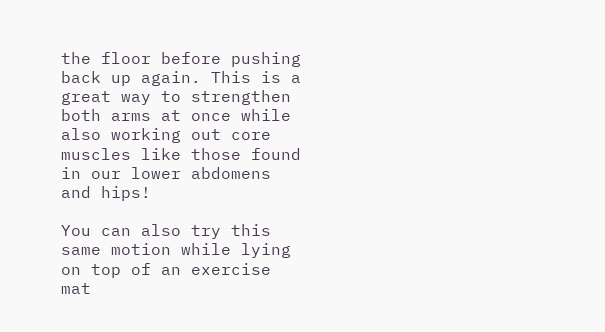the floor before pushing back up again. This is a great way to strengthen both arms at once while also working out core muscles like those found in our lower abdomens and hips!

You can also try this same motion while lying on top of an exercise mat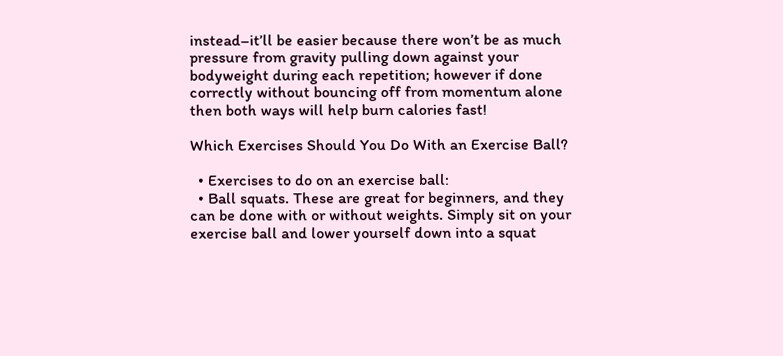instead–it’ll be easier because there won’t be as much pressure from gravity pulling down against your bodyweight during each repetition; however if done correctly without bouncing off from momentum alone then both ways will help burn calories fast!

Which Exercises Should You Do With an Exercise Ball?

  • Exercises to do on an exercise ball:
  • Ball squats. These are great for beginners, and they can be done with or without weights. Simply sit on your exercise ball and lower yourself down into a squat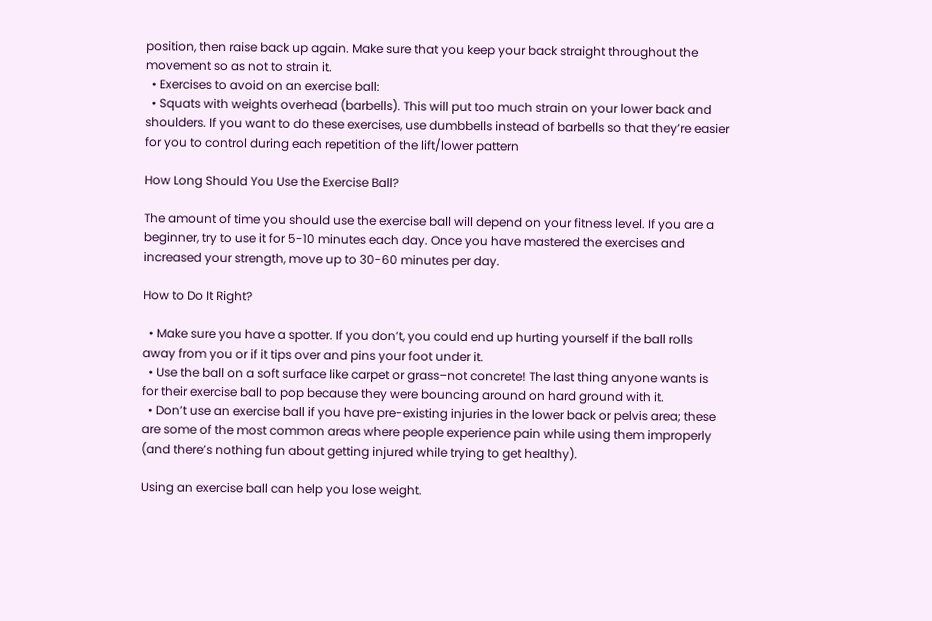position, then raise back up again. Make sure that you keep your back straight throughout the movement so as not to strain it.
  • Exercises to avoid on an exercise ball:
  • Squats with weights overhead (barbells). This will put too much strain on your lower back and shoulders. If you want to do these exercises, use dumbbells instead of barbells so that they’re easier for you to control during each repetition of the lift/lower pattern

How Long Should You Use the Exercise Ball?

The amount of time you should use the exercise ball will depend on your fitness level. If you are a beginner, try to use it for 5-10 minutes each day. Once you have mastered the exercises and increased your strength, move up to 30-60 minutes per day.

How to Do It Right?

  • Make sure you have a spotter. If you don’t, you could end up hurting yourself if the ball rolls away from you or if it tips over and pins your foot under it.
  • Use the ball on a soft surface like carpet or grass–not concrete! The last thing anyone wants is for their exercise ball to pop because they were bouncing around on hard ground with it.
  • Don’t use an exercise ball if you have pre-existing injuries in the lower back or pelvis area; these are some of the most common areas where people experience pain while using them improperly (and there’s nothing fun about getting injured while trying to get healthy).

Using an exercise ball can help you lose weight.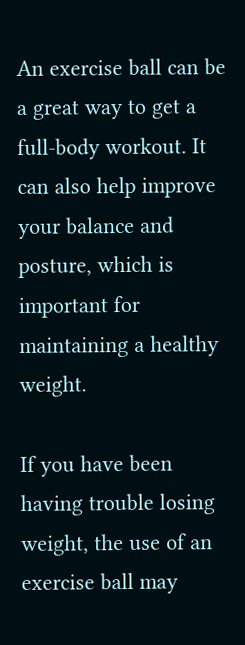An exercise ball can be a great way to get a full-body workout. It can also help improve your balance and posture, which is important for maintaining a healthy weight.

If you have been having trouble losing weight, the use of an exercise ball may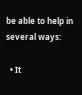be able to help in several ways:

  • It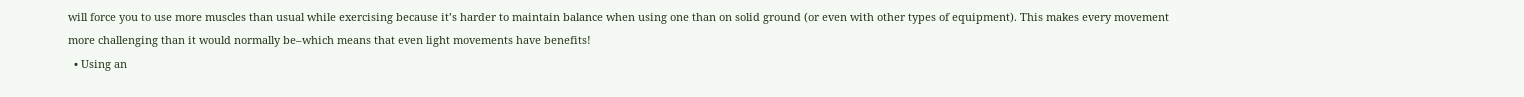will force you to use more muscles than usual while exercising because it’s harder to maintain balance when using one than on solid ground (or even with other types of equipment). This makes every movement more challenging than it would normally be–which means that even light movements have benefits!
  • Using an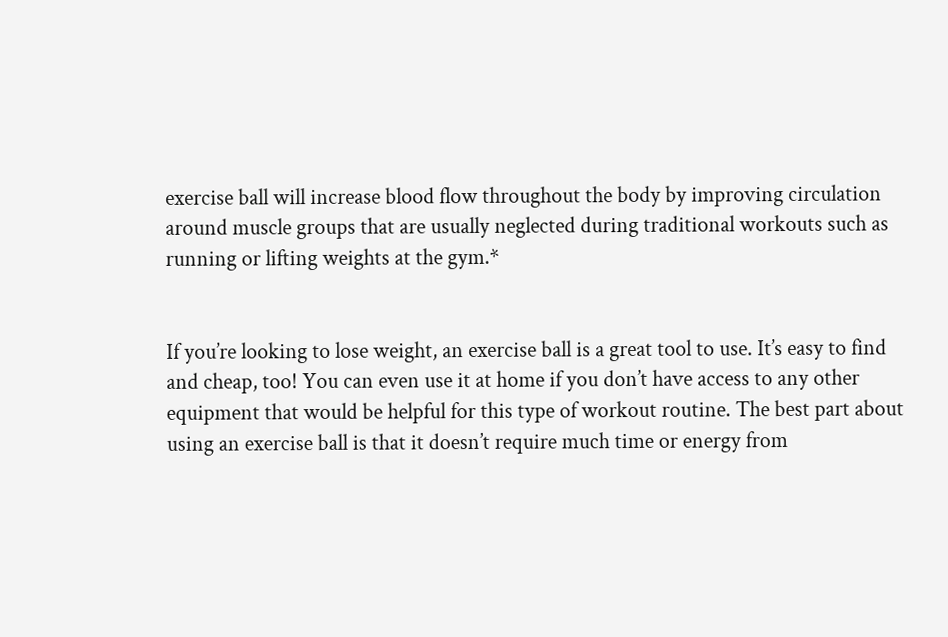exercise ball will increase blood flow throughout the body by improving circulation around muscle groups that are usually neglected during traditional workouts such as running or lifting weights at the gym.*


If you’re looking to lose weight, an exercise ball is a great tool to use. It’s easy to find and cheap, too! You can even use it at home if you don’t have access to any other equipment that would be helpful for this type of workout routine. The best part about using an exercise ball is that it doesn’t require much time or energy from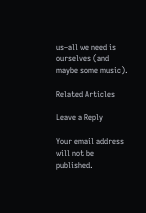us–all we need is ourselves (and maybe some music).

Related Articles

Leave a Reply

Your email address will not be published.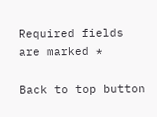Required fields are marked *

Back to top button